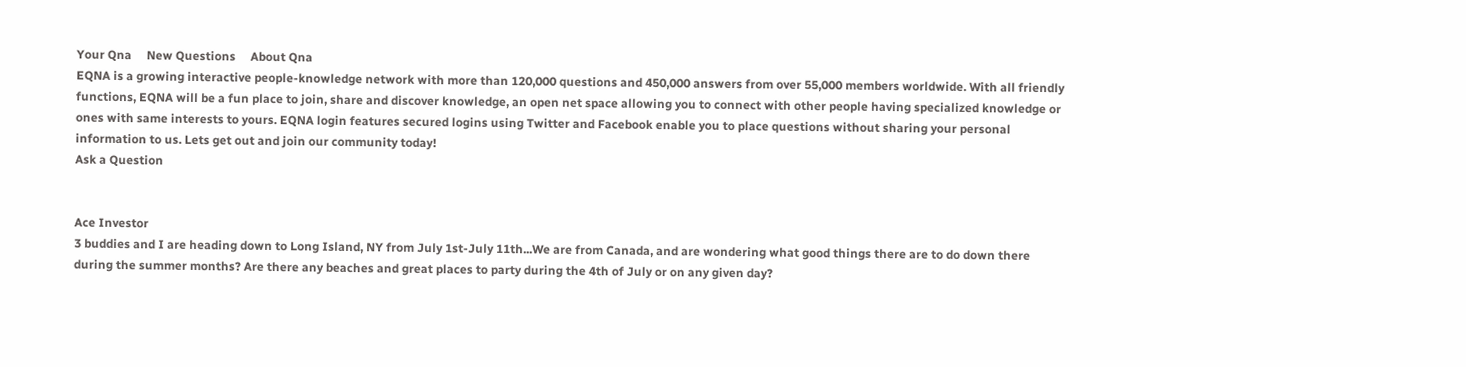Your Qna     New Questions     About Qna
EQNA is a growing interactive people-knowledge network with more than 120,000 questions and 450,000 answers from over 55,000 members worldwide. With all friendly functions, EQNA will be a fun place to join, share and discover knowledge, an open net space allowing you to connect with other people having specialized knowledge or ones with same interests to yours. EQNA login features secured logins using Twitter and Facebook enable you to place questions without sharing your personal information to us. Lets get out and join our community today!
Ask a Question


Ace Investor
3 buddies and I are heading down to Long Island, NY from July 1st-July 11th...We are from Canada, and are wondering what good things there are to do down there during the summer months? Are there any beaches and great places to party during the 4th of July or on any given day?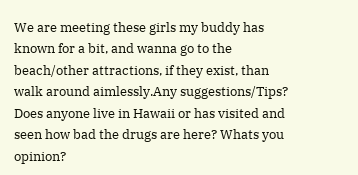We are meeting these girls my buddy has known for a bit, and wanna go to the beach/other attractions, if they exist, than walk around aimlessly.Any suggestions/Tips?
Does anyone live in Hawaii or has visited and seen how bad the drugs are here? Whats you opinion?